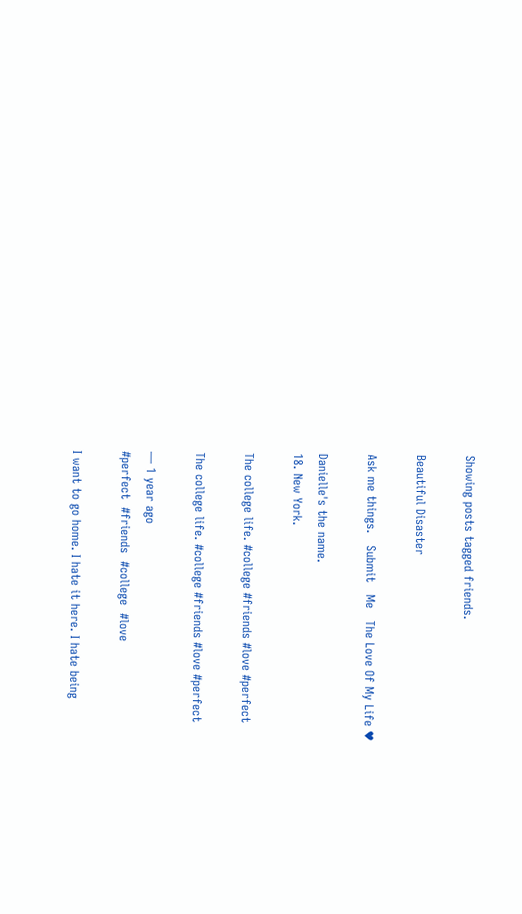Showing posts tagged friends.

Beautiful Disaster

Ask me things.   Submit   Me   The Love Of My Life ♥

Danielle's the name.
18. New York.

The college life. #college #friends #love #perfect

The college life. #college #friends #love #perfect

— 1 year ago
#perfect  #friends  #college  #love

I want to go home. I hate it here. I hate being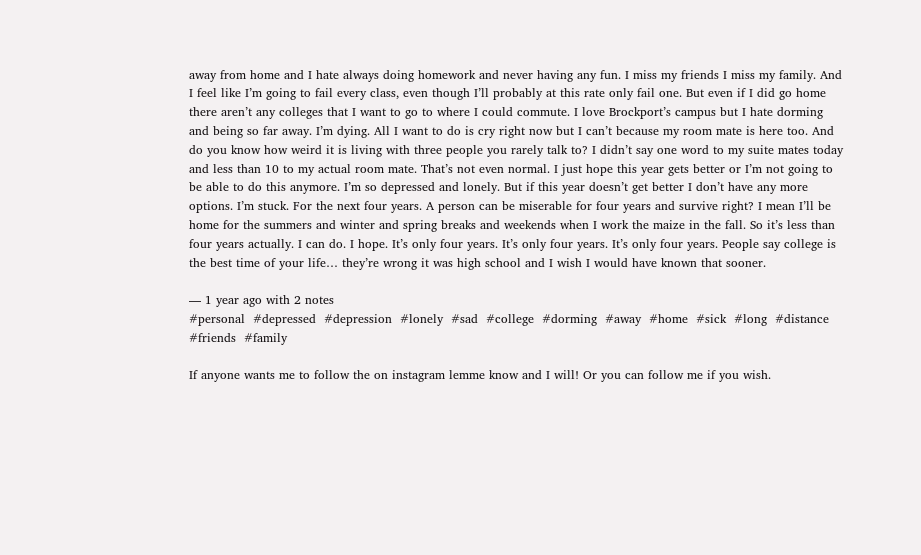away from home and I hate always doing homework and never having any fun. I miss my friends I miss my family. And I feel like I’m going to fail every class, even though I’ll probably at this rate only fail one. But even if I did go home there aren’t any colleges that I want to go to where I could commute. I love Brockport’s campus but I hate dorming and being so far away. I’m dying. All I want to do is cry right now but I can’t because my room mate is here too. And do you know how weird it is living with three people you rarely talk to? I didn’t say one word to my suite mates today and less than 10 to my actual room mate. That’s not even normal. I just hope this year gets better or I’m not going to be able to do this anymore. I’m so depressed and lonely. But if this year doesn’t get better I don’t have any more options. I’m stuck. For the next four years. A person can be miserable for four years and survive right? I mean I’ll be home for the summers and winter and spring breaks and weekends when I work the maize in the fall. So it’s less than four years actually. I can do. I hope. It’s only four years. It’s only four years. It’s only four years. People say college is the best time of your life… they’re wrong it was high school and I wish I would have known that sooner.

— 1 year ago with 2 notes
#personal  #depressed  #depression  #lonely  #sad  #college  #dorming  #away  #home  #sick  #long  #distance  #friends  #family

If anyone wants me to follow the on instagram lemme know and I will! Or you can follow me if you wish.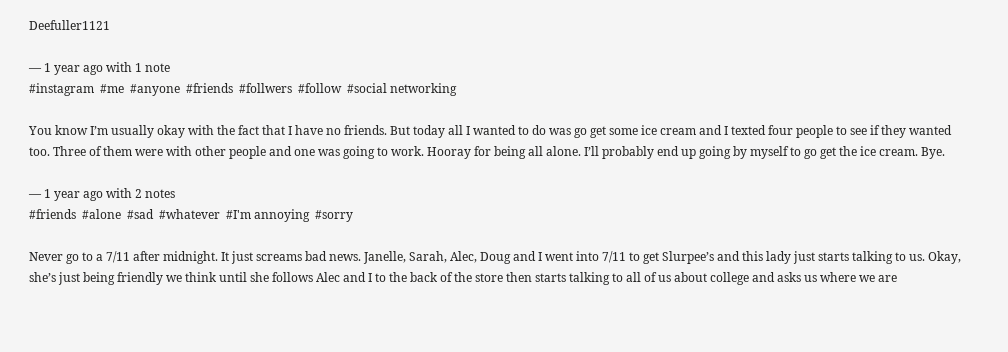Deefuller1121

— 1 year ago with 1 note
#instagram  #me  #anyone  #friends  #follwers  #follow  #social networking

You know I’m usually okay with the fact that I have no friends. But today all I wanted to do was go get some ice cream and I texted four people to see if they wanted too. Three of them were with other people and one was going to work. Hooray for being all alone. I’ll probably end up going by myself to go get the ice cream. Bye.

— 1 year ago with 2 notes
#friends  #alone  #sad  #whatever  #I'm annoying  #sorry

Never go to a 7/11 after midnight. It just screams bad news. Janelle, Sarah, Alec, Doug and I went into 7/11 to get Slurpee’s and this lady just starts talking to us. Okay, she’s just being friendly we think until she follows Alec and I to the back of the store then starts talking to all of us about college and asks us where we are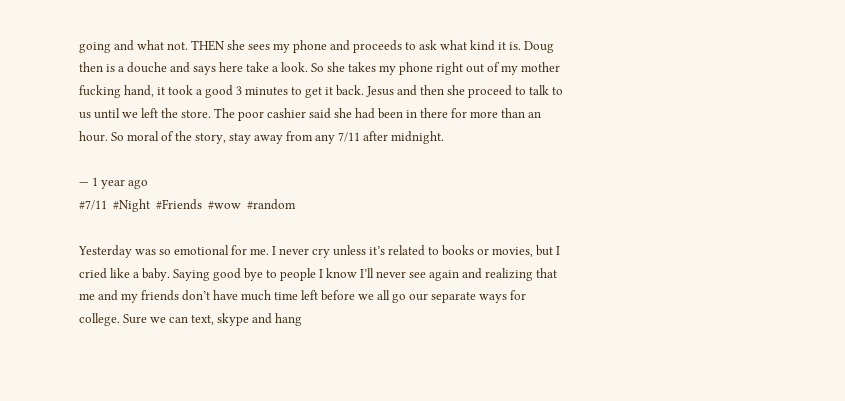going and what not. THEN she sees my phone and proceeds to ask what kind it is. Doug then is a douche and says here take a look. So she takes my phone right out of my mother fucking hand, it took a good 3 minutes to get it back. Jesus and then she proceed to talk to us until we left the store. The poor cashier said she had been in there for more than an hour. So moral of the story, stay away from any 7/11 after midnight.

— 1 year ago
#7/11  #Night  #Friends  #wow  #random

Yesterday was so emotional for me. I never cry unless it’s related to books or movies, but I cried like a baby. Saying good bye to people I know I’ll never see again and realizing that me and my friends don’t have much time left before we all go our separate ways for college. Sure we can text, skype and hang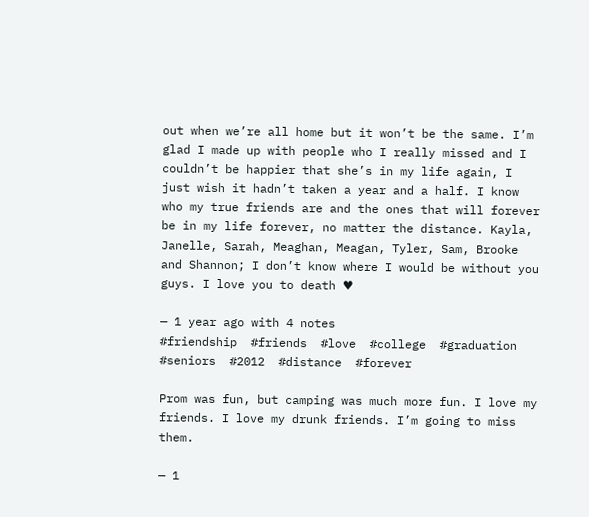out when we’re all home but it won’t be the same. I’m glad I made up with people who I really missed and I couldn’t be happier that she’s in my life again, I just wish it hadn’t taken a year and a half. I know who my true friends are and the ones that will forever be in my life forever, no matter the distance. Kayla, Janelle, Sarah, Meaghan, Meagan, Tyler, Sam, Brooke and Shannon; I don’t know where I would be without you guys. I love you to death ♥

— 1 year ago with 4 notes
#friendship  #friends  #love  #college  #graduation  #seniors  #2012  #distance  #forever

Prom was fun, but camping was much more fun. I love my friends. I love my drunk friends. I’m going to miss them.

— 1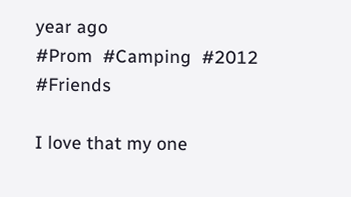year ago
#Prom  #Camping  #2012  #Friends

I love that my one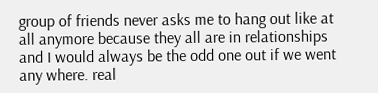group of friends never asks me to hang out like at all anymore because they all are in relationships and I would always be the odd one out if we went any where. real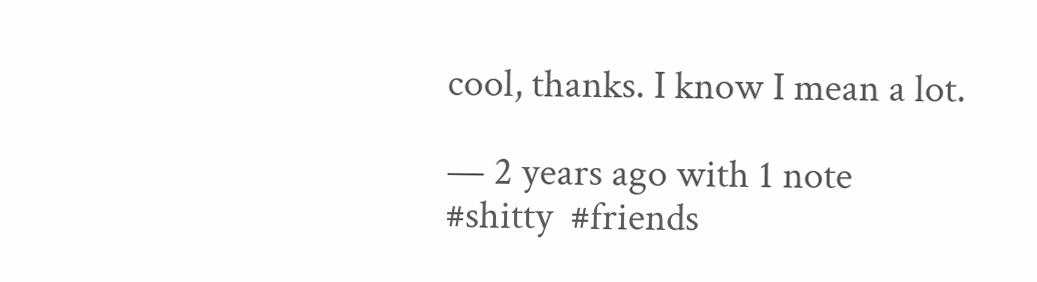cool, thanks. I know I mean a lot.

— 2 years ago with 1 note
#shitty  #friends